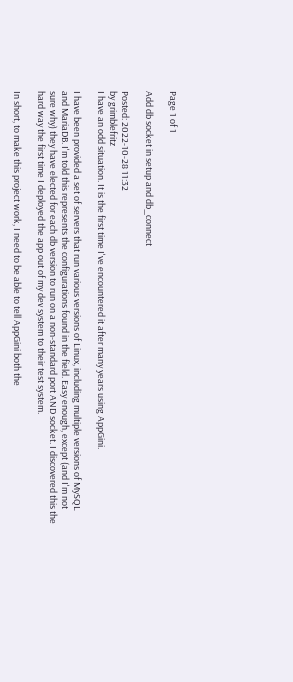Page 1 of 1

Add db socket in setup and db_connect

Posted: 2022-10-28 11:32
by grimblefritz
I have an odd situation. It is the first time I've encountered it after many years using AppGini.

I have been provided a set of servers that run various versions of Linux, including multiple versions of MySQL and MariaDB. I'm told this represents the configurations found in the field. Easy enough, except (and I'm not sure why) they have elected for each db version to run on a non-standard port AND socket. I discovered this the hard way the first time I deployed the app out of my dev system to their test system.

In short, to make this project work, I need to be able to tell AppGini both the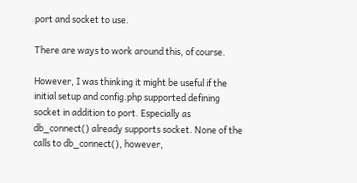port and socket to use.

There are ways to work around this, of course.

However, I was thinking it might be useful if the initial setup and config.php supported defining socket in addition to port. Especially as db_connect() already supports socket. None of the calls to db_connect(), however,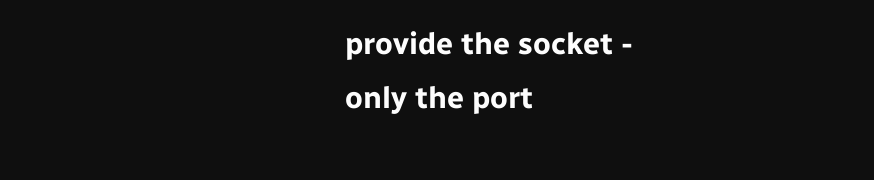provide the socket - only the port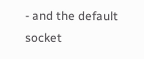- and the default socket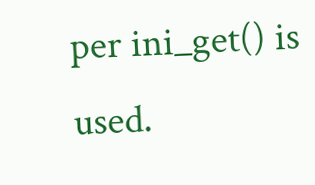per ini_get() is used.